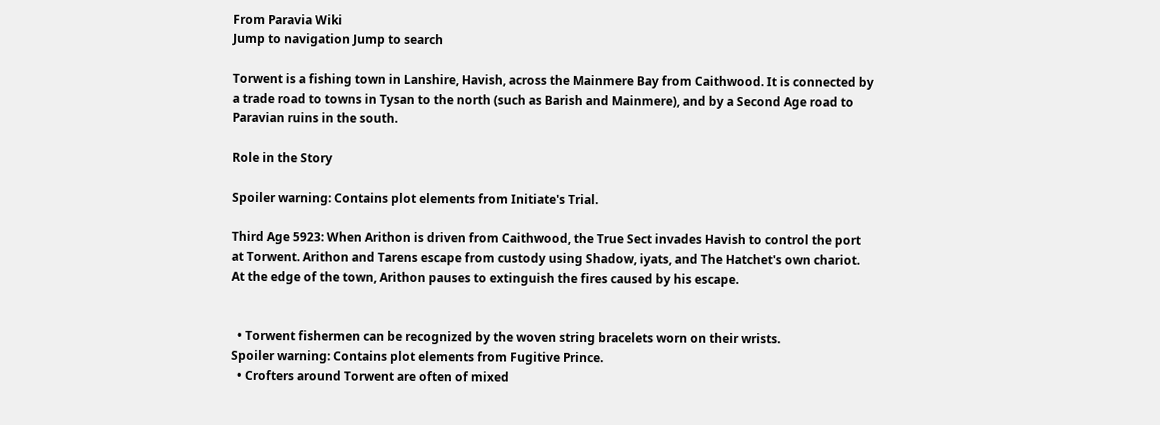From Paravia Wiki
Jump to navigation Jump to search

Torwent is a fishing town in Lanshire, Havish, across the Mainmere Bay from Caithwood. It is connected by a trade road to towns in Tysan to the north (such as Barish and Mainmere), and by a Second Age road to Paravian ruins in the south.

Role in the Story

Spoiler warning: Contains plot elements from Initiate's Trial.

Third Age 5923: When Arithon is driven from Caithwood, the True Sect invades Havish to control the port at Torwent. Arithon and Tarens escape from custody using Shadow, iyats, and The Hatchet's own chariot. At the edge of the town, Arithon pauses to extinguish the fires caused by his escape.


  • Torwent fishermen can be recognized by the woven string bracelets worn on their wrists.
Spoiler warning: Contains plot elements from Fugitive Prince.
  • Crofters around Torwent are often of mixed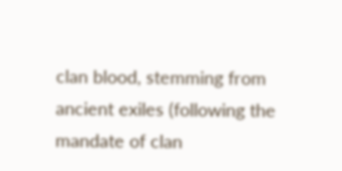clan blood, stemming from ancient exiles (following the mandate of clan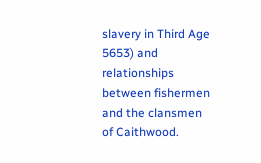slavery in Third Age 5653) and relationships between fishermen and the clansmen of Caithwood.